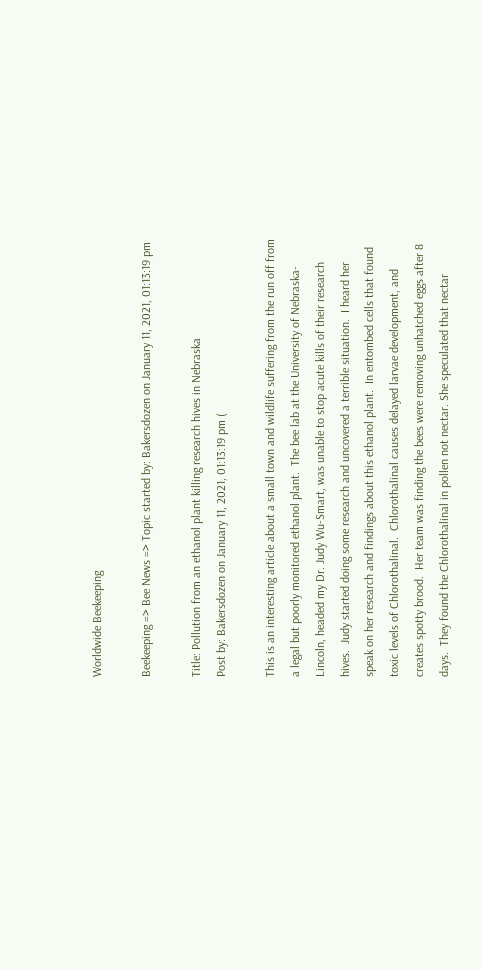Worldwide Beekeeping

Beekeeping => Bee News => Topic started by: Bakersdozen on January 11, 2021, 01:13:19 pm

Title: Pollution from an ethanol plant killing research hives in Nebraska
Post by: Bakersdozen on January 11, 2021, 01:13:19 pm (

This is an interesting article about a small town and wildlife suffering from the run off from a legal but poorly monitored ethanol plant.  The bee lab at the University of Nebraska-Lincoln, headed my Dr. Judy Wu-Smart, was unable to stop acute kills of their research hives.  Judy started doing some research and uncovered a terrible situation.  I heard her speak on her research and findings about this ethanol plant.  In entombed cells that found toxic levels of Chlorothalinal.  Chlorothalinal causes delayed larvae development, and creates spotty brood.  Her team was finding the bees were removing unhatched eggs after 8 days.  They found the Chlorothalinal in pollen not nectar. She speculated that nectar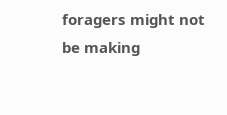foragers might not be making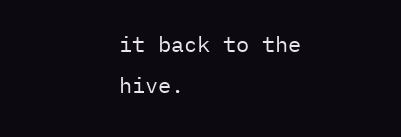it back to the hive.